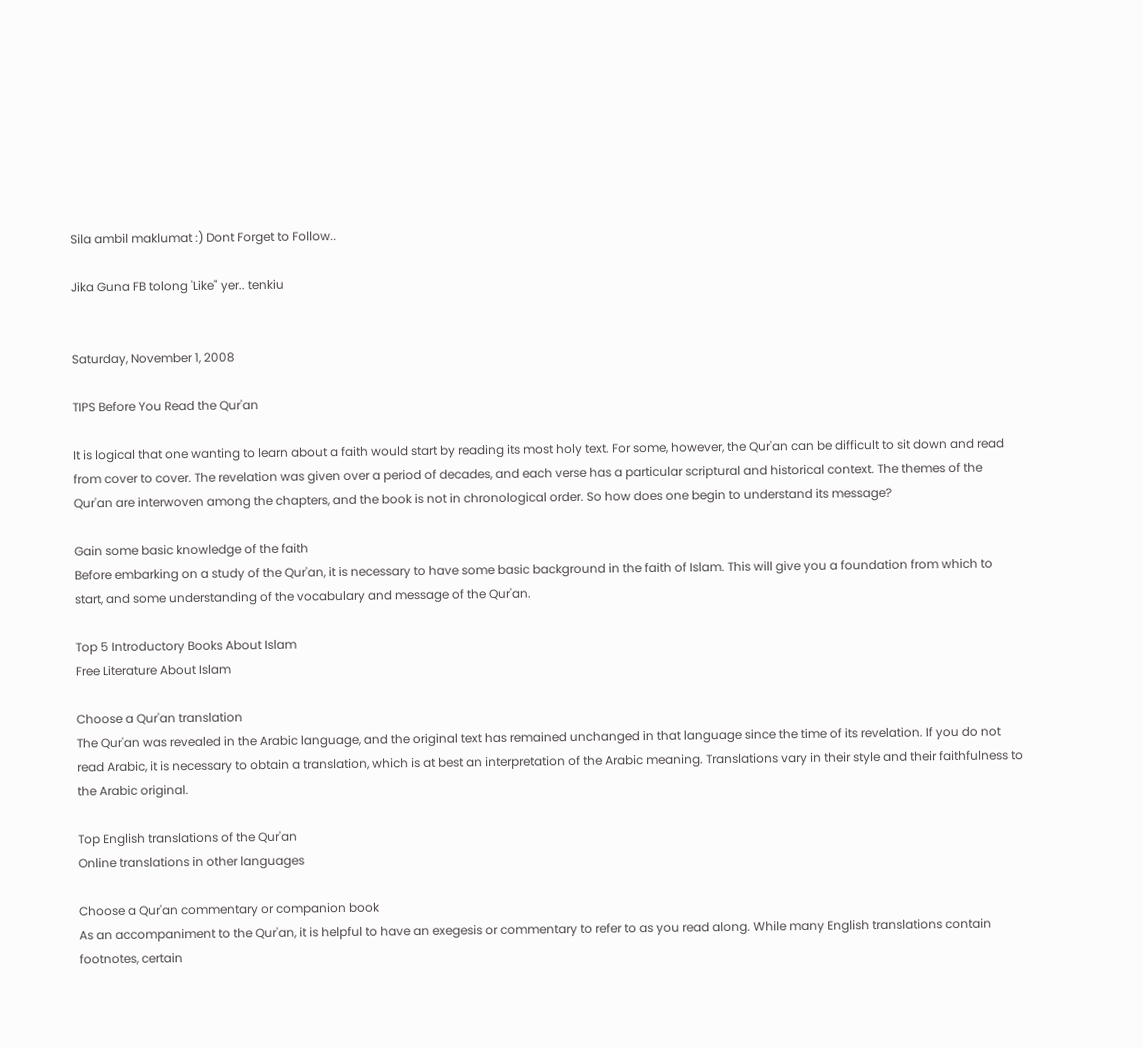Sila ambil maklumat :) Dont Forget to Follow..

Jika Guna FB tolong 'Like" yer.. tenkiu


Saturday, November 1, 2008

TIPS Before You Read the Qur'an

It is logical that one wanting to learn about a faith would start by reading its most holy text. For some, however, the Qur'an can be difficult to sit down and read from cover to cover. The revelation was given over a period of decades, and each verse has a particular scriptural and historical context. The themes of the Qur'an are interwoven among the chapters, and the book is not in chronological order. So how does one begin to understand its message?

Gain some basic knowledge of the faith
Before embarking on a study of the Qur'an, it is necessary to have some basic background in the faith of Islam. This will give you a foundation from which to start, and some understanding of the vocabulary and message of the Qur'an.

Top 5 Introductory Books About Islam
Free Literature About Islam

Choose a Qur'an translation
The Qur'an was revealed in the Arabic language, and the original text has remained unchanged in that language since the time of its revelation. If you do not read Arabic, it is necessary to obtain a translation, which is at best an interpretation of the Arabic meaning. Translations vary in their style and their faithfulness to the Arabic original.

Top English translations of the Qur'an
Online translations in other languages

Choose a Qur'an commentary or companion book
As an accompaniment to the Qur'an, it is helpful to have an exegesis or commentary to refer to as you read along. While many English translations contain footnotes, certain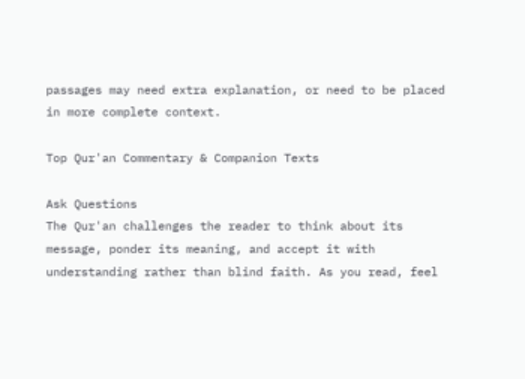passages may need extra explanation, or need to be placed in more complete context.

Top Qur'an Commentary & Companion Texts

Ask Questions
The Qur'an challenges the reader to think about its message, ponder its meaning, and accept it with understanding rather than blind faith. As you read, feel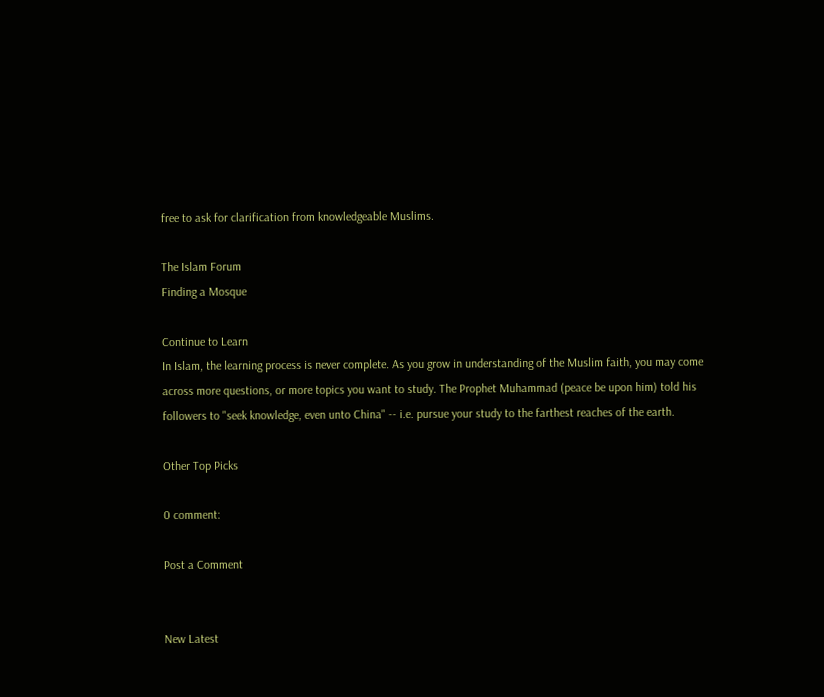free to ask for clarification from knowledgeable Muslims.

The Islam Forum
Finding a Mosque

Continue to Learn
In Islam, the learning process is never complete. As you grow in understanding of the Muslim faith, you may come across more questions, or more topics you want to study. The Prophet Muhammad (peace be upon him) told his followers to "seek knowledge, even unto China" -- i.e. pursue your study to the farthest reaches of the earth.

Other Top Picks

0 comment:

Post a Comment


New Latest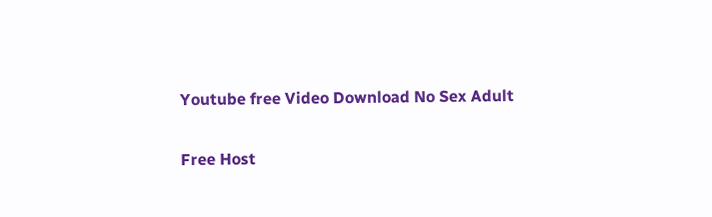Youtube free Video Download No Sex Adult

Free Host